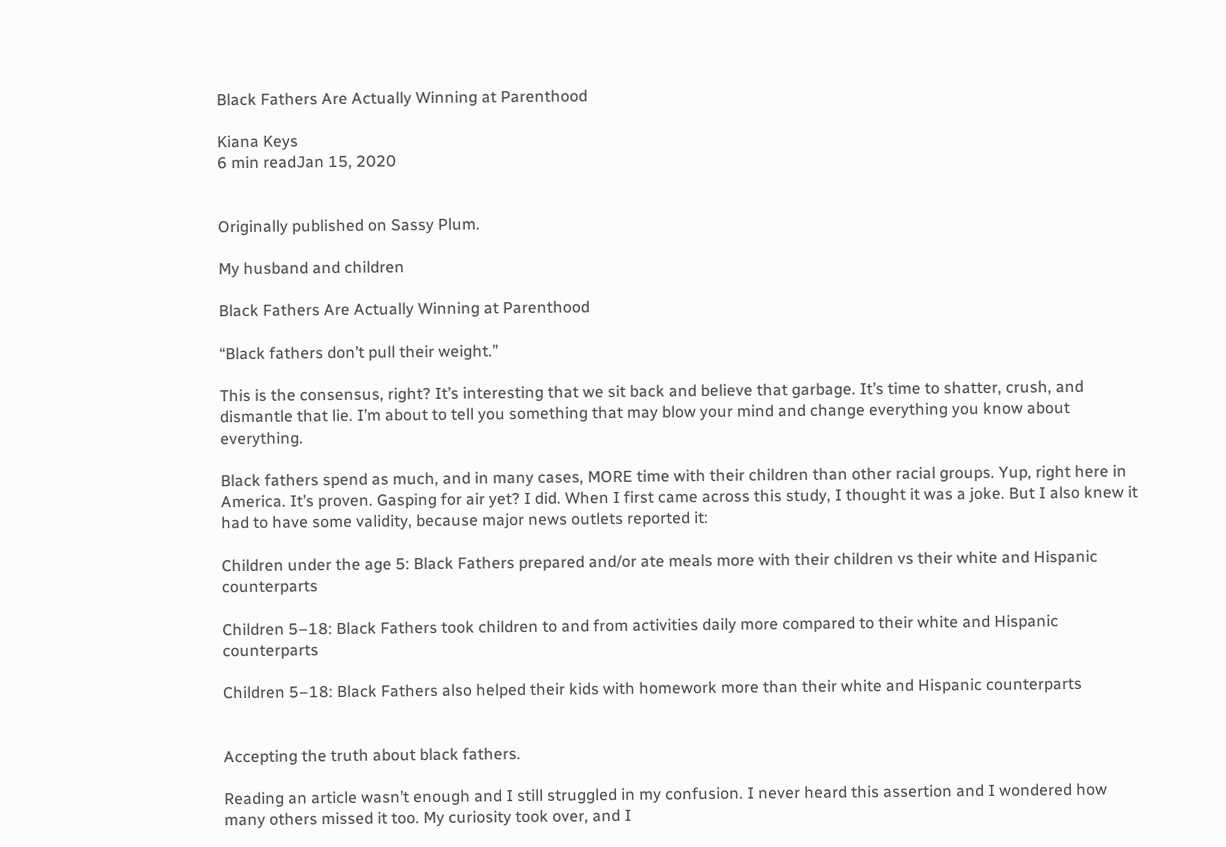Black Fathers Are Actually Winning at Parenthood

Kiana Keys
6 min readJan 15, 2020


Originally published on Sassy Plum.

My husband and children

Black Fathers Are Actually Winning at Parenthood

“Black fathers don’t pull their weight.”

This is the consensus, right? It’s interesting that we sit back and believe that garbage. It’s time to shatter, crush, and dismantle that lie. I’m about to tell you something that may blow your mind and change everything you know about everything.

Black fathers spend as much, and in many cases, MORE time with their children than other racial groups. Yup, right here in America. It’s proven. Gasping for air yet? I did. When I first came across this study, I thought it was a joke. But I also knew it had to have some validity, because major news outlets reported it:

Children under the age 5: Black Fathers prepared and/or ate meals more with their children vs their white and Hispanic counterparts

Children 5–18: Black Fathers took children to and from activities daily more compared to their white and Hispanic counterparts

Children 5–18: Black Fathers also helped their kids with homework more than their white and Hispanic counterparts


Accepting the truth about black fathers.

Reading an article wasn’t enough and I still struggled in my confusion. I never heard this assertion and I wondered how many others missed it too. My curiosity took over, and I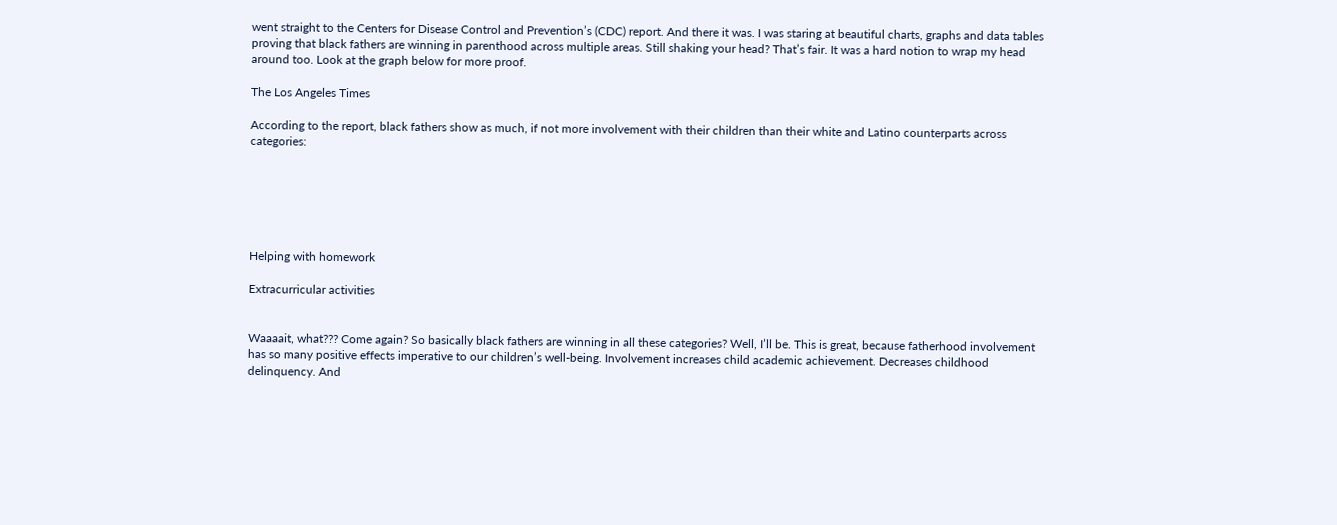went straight to the Centers for Disease Control and Prevention’s (CDC) report. And there it was. I was staring at beautiful charts, graphs and data tables proving that black fathers are winning in parenthood across multiple areas. Still shaking your head? That’s fair. It was a hard notion to wrap my head around too. Look at the graph below for more proof.

The Los Angeles Times

According to the report, black fathers show as much, if not more involvement with their children than their white and Latino counterparts across categories:






Helping with homework

Extracurricular activities


Waaaait, what??? Come again? So basically black fathers are winning in all these categories? Well, I’ll be. This is great, because fatherhood involvement has so many positive effects imperative to our children’s well-being. Involvement increases child academic achievement. Decreases childhood delinquency. And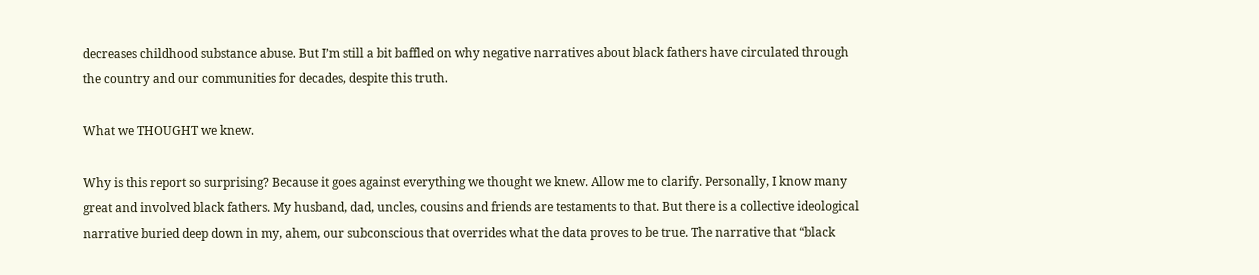decreases childhood substance abuse. But I’m still a bit baffled on why negative narratives about black fathers have circulated through the country and our communities for decades, despite this truth.

What we THOUGHT we knew.

Why is this report so surprising? Because it goes against everything we thought we knew. Allow me to clarify. Personally, I know many great and involved black fathers. My husband, dad, uncles, cousins and friends are testaments to that. But there is a collective ideological narrative buried deep down in my, ahem, our subconscious that overrides what the data proves to be true. The narrative that “black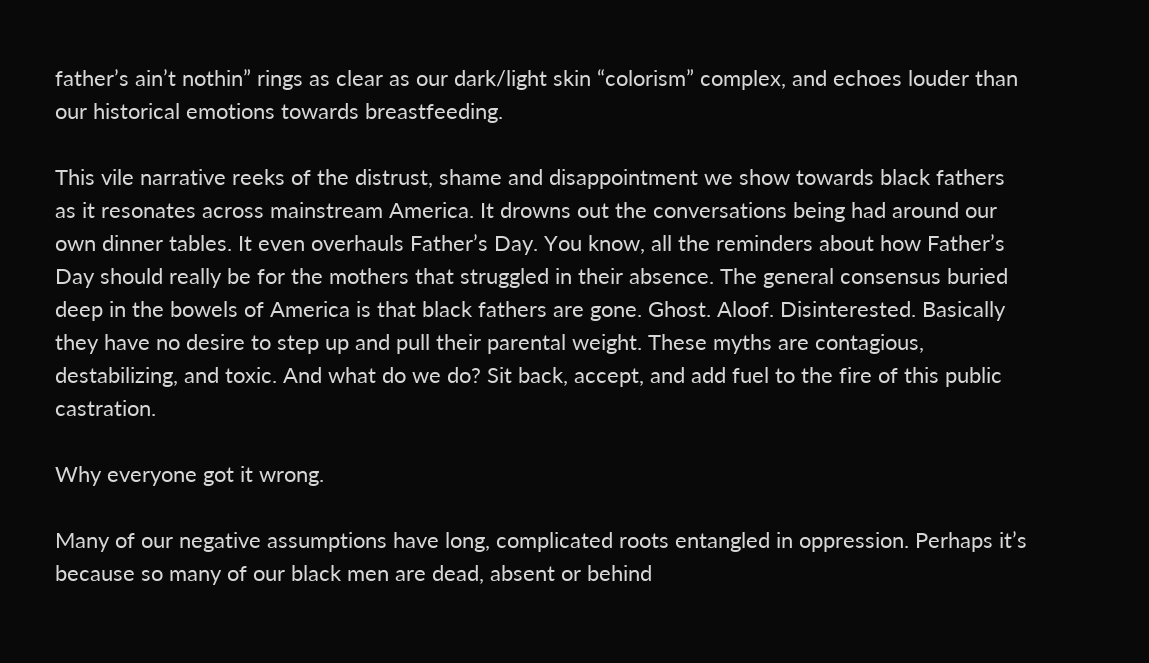father’s ain’t nothin” rings as clear as our dark/light skin “colorism” complex, and echoes louder than our historical emotions towards breastfeeding.

This vile narrative reeks of the distrust, shame and disappointment we show towards black fathers as it resonates across mainstream America. It drowns out the conversations being had around our own dinner tables. It even overhauls Father’s Day. You know, all the reminders about how Father’s Day should really be for the mothers that struggled in their absence. The general consensus buried deep in the bowels of America is that black fathers are gone. Ghost. Aloof. Disinterested. Basically they have no desire to step up and pull their parental weight. These myths are contagious, destabilizing, and toxic. And what do we do? Sit back, accept, and add fuel to the fire of this public castration.

Why everyone got it wrong.

Many of our negative assumptions have long, complicated roots entangled in oppression. Perhaps it’s because so many of our black men are dead, absent or behind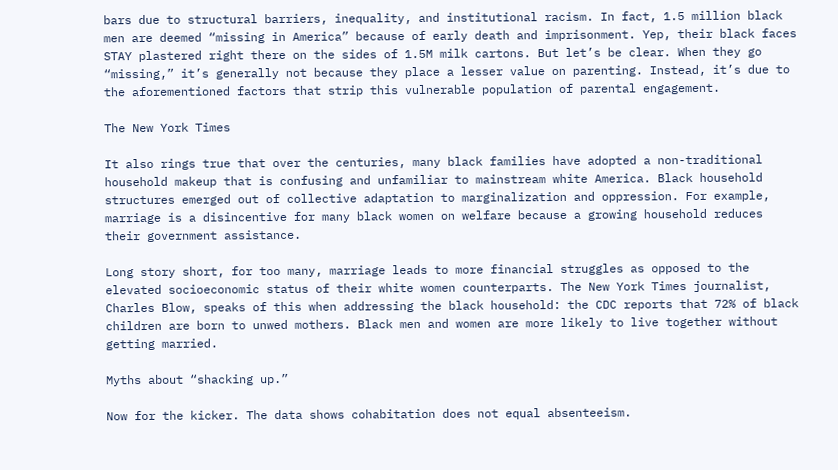bars due to structural barriers, inequality, and institutional racism. In fact, 1.5 million black men are deemed “missing in America” because of early death and imprisonment. Yep, their black faces STAY plastered right there on the sides of 1.5M milk cartons. But let’s be clear. When they go “missing,” it’s generally not because they place a lesser value on parenting. Instead, it’s due to the aforementioned factors that strip this vulnerable population of parental engagement.

The New York Times

It also rings true that over the centuries, many black families have adopted a non-traditional household makeup that is confusing and unfamiliar to mainstream white America. Black household structures emerged out of collective adaptation to marginalization and oppression. For example, marriage is a disincentive for many black women on welfare because a growing household reduces their government assistance.

Long story short, for too many, marriage leads to more financial struggles as opposed to the elevated socioeconomic status of their white women counterparts. The New York Times journalist, Charles Blow, speaks of this when addressing the black household: the CDC reports that 72% of black children are born to unwed mothers. Black men and women are more likely to live together without getting married.

Myths about “shacking up.”

Now for the kicker. The data shows cohabitation does not equal absenteeism.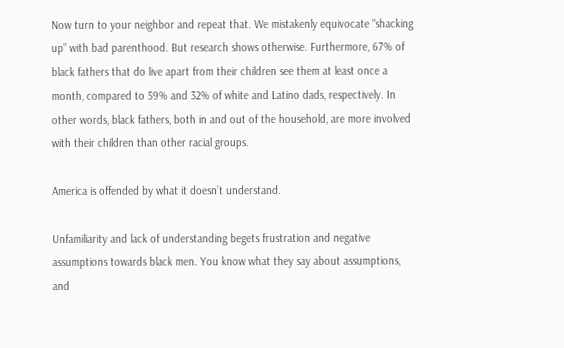Now turn to your neighbor and repeat that. We mistakenly equivocate “shacking up” with bad parenthood. But research shows otherwise. Furthermore, 67% of black fathers that do live apart from their children see them at least once a month, compared to 59% and 32% of white and Latino dads, respectively. In other words, black fathers, both in and out of the household, are more involved with their children than other racial groups.

America is offended by what it doesn’t understand.

Unfamiliarity and lack of understanding begets frustration and negative assumptions towards black men. You know what they say about assumptions, and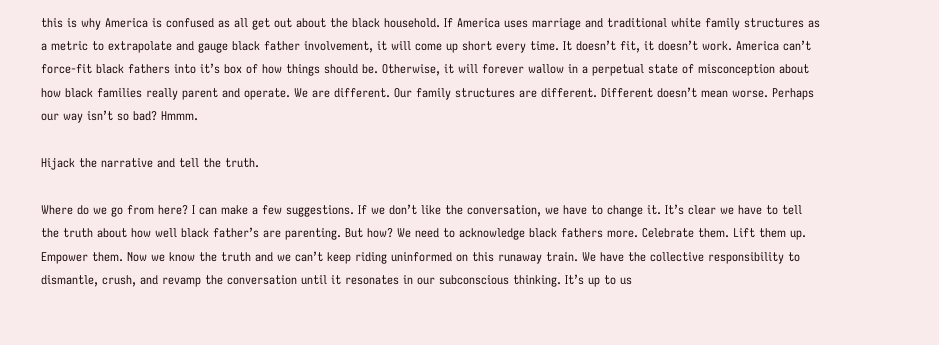this is why America is confused as all get out about the black household. If America uses marriage and traditional white family structures as a metric to extrapolate and gauge black father involvement, it will come up short every time. It doesn’t fit, it doesn’t work. America can’t force-fit black fathers into it’s box of how things should be. Otherwise, it will forever wallow in a perpetual state of misconception about how black families really parent and operate. We are different. Our family structures are different. Different doesn’t mean worse. Perhaps our way isn’t so bad? Hmmm.

Hijack the narrative and tell the truth.

Where do we go from here? I can make a few suggestions. If we don’t like the conversation, we have to change it. It’s clear we have to tell the truth about how well black father’s are parenting. But how? We need to acknowledge black fathers more. Celebrate them. Lift them up. Empower them. Now we know the truth and we can’t keep riding uninformed on this runaway train. We have the collective responsibility to dismantle, crush, and revamp the conversation until it resonates in our subconscious thinking. It’s up to us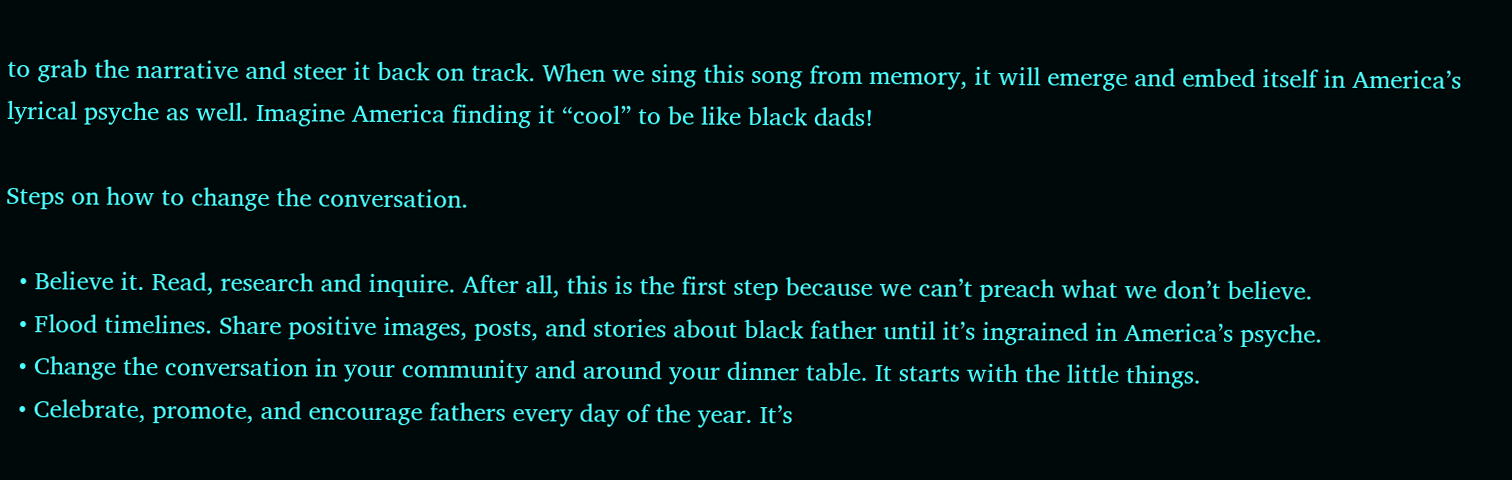to grab the narrative and steer it back on track. When we sing this song from memory, it will emerge and embed itself in America’s lyrical psyche as well. Imagine America finding it “cool” to be like black dads!

Steps on how to change the conversation.

  • Believe it. Read, research and inquire. After all, this is the first step because we can’t preach what we don’t believe.
  • Flood timelines. Share positive images, posts, and stories about black father until it’s ingrained in America’s psyche.
  • Change the conversation in your community and around your dinner table. It starts with the little things.
  • Celebrate, promote, and encourage fathers every day of the year. It’s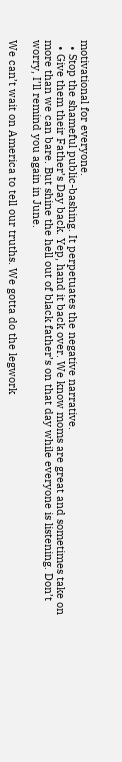motivational for everyone.
  • Stop the shameful public-bashing. It perpetuates the negative narrative.
  • Give them their Father’s Day back. Yep, hand it back over. We know moms are great and sometimes take on more than we can bare. But shine the hell out of black father’s on that day while everyone is listening. Don’t worry, I’ll remind you again in June.

We can’t wait on America to tell our truths. We gotta do the legwork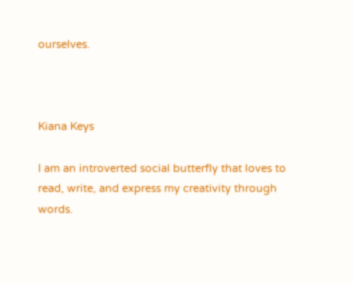ourselves.



Kiana Keys

I am an introverted social butterfly that loves to read, write, and express my creativity through words.